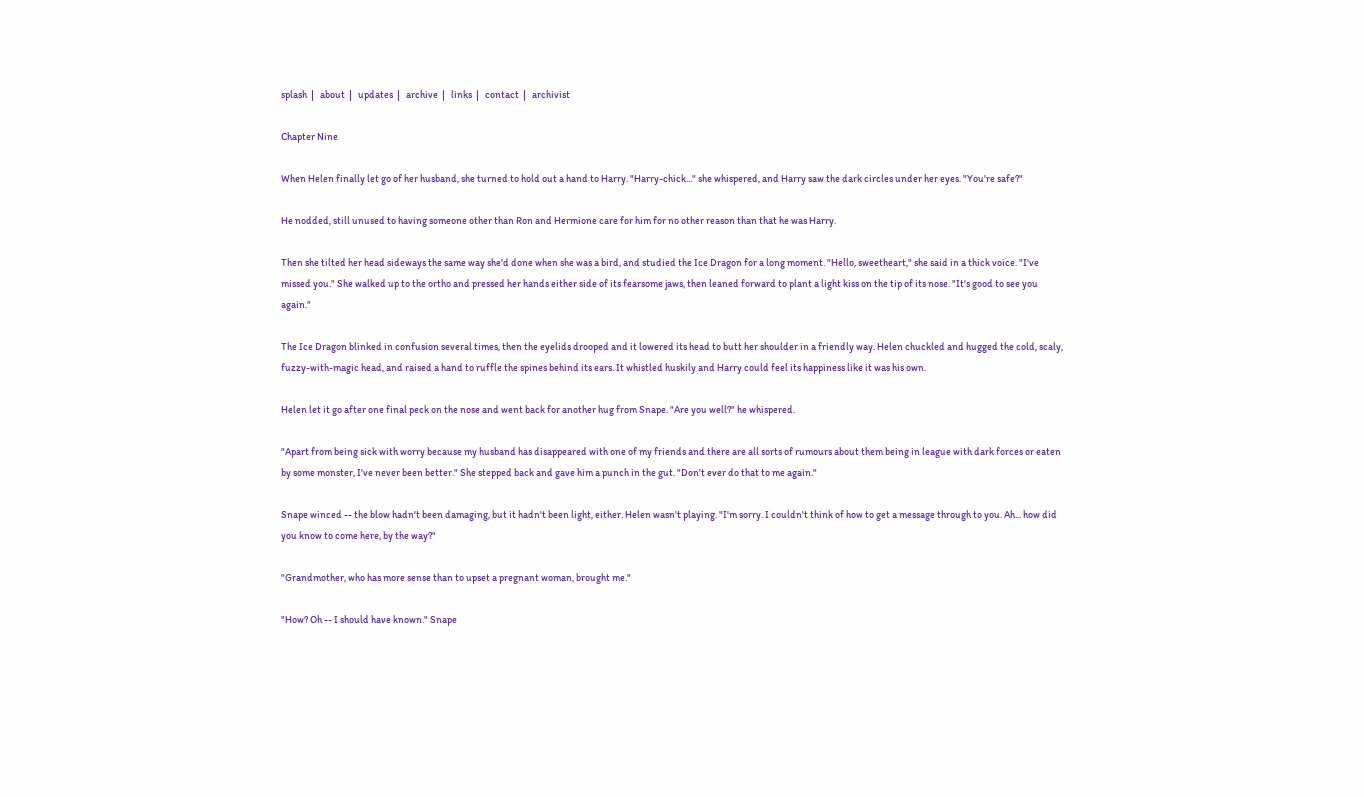splash  |   about  |   updates  |   archive  |   links  |   contact  |   archivist

Chapter Nine

When Helen finally let go of her husband, she turned to hold out a hand to Harry. "Harry-chick..." she whispered, and Harry saw the dark circles under her eyes. "You're safe?"

He nodded, still unused to having someone other than Ron and Hermione care for him for no other reason than that he was Harry.

Then she tilted her head sideways the same way she'd done when she was a bird, and studied the Ice Dragon for a long moment. "Hello, sweetheart," she said in a thick voice. "I've missed you." She walked up to the ortho and pressed her hands either side of its fearsome jaws, then leaned forward to plant a light kiss on the tip of its nose. "It's good to see you again."

The Ice Dragon blinked in confusion several times, then the eyelids drooped and it lowered its head to butt her shoulder in a friendly way. Helen chuckled and hugged the cold, scaly, fuzzy-with-magic head, and raised a hand to ruffle the spines behind its ears. It whistled huskily and Harry could feel its happiness like it was his own.

Helen let it go after one final peck on the nose and went back for another hug from Snape. "Are you well?" he whispered.

"Apart from being sick with worry because my husband has disappeared with one of my friends and there are all sorts of rumours about them being in league with dark forces or eaten by some monster, I've never been better." She stepped back and gave him a punch in the gut. "Don't ever do that to me again."

Snape winced -- the blow hadn't been damaging, but it hadn't been light, either. Helen wasn't playing. "I'm sorry. I couldn't think of how to get a message through to you. Ah... how did you know to come here, by the way?"

"Grandmother, who has more sense than to upset a pregnant woman, brought me."

"How? Oh -- I should have known." Snape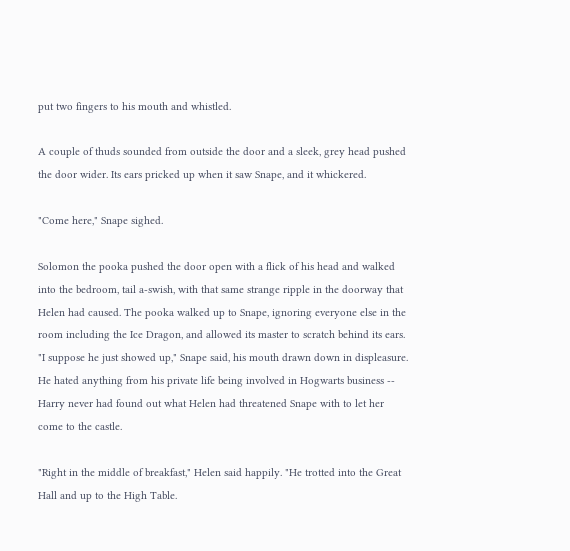put two fingers to his mouth and whistled.

A couple of thuds sounded from outside the door and a sleek, grey head pushed the door wider. Its ears pricked up when it saw Snape, and it whickered.

"Come here," Snape sighed.

Solomon the pooka pushed the door open with a flick of his head and walked into the bedroom, tail a-swish, with that same strange ripple in the doorway that Helen had caused. The pooka walked up to Snape, ignoring everyone else in the room including the Ice Dragon, and allowed its master to scratch behind its ears. "I suppose he just showed up," Snape said, his mouth drawn down in displeasure. He hated anything from his private life being involved in Hogwarts business -- Harry never had found out what Helen had threatened Snape with to let her come to the castle.

"Right in the middle of breakfast," Helen said happily. "He trotted into the Great Hall and up to the High Table.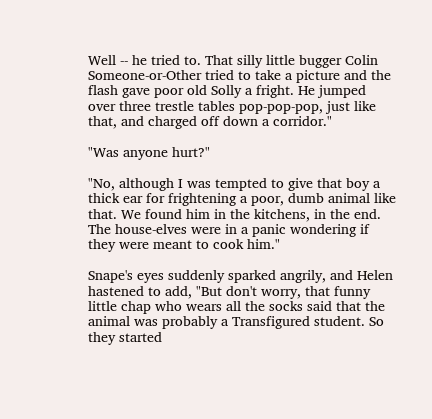Well -- he tried to. That silly little bugger Colin Someone-or-Other tried to take a picture and the flash gave poor old Solly a fright. He jumped over three trestle tables pop-pop-pop, just like that, and charged off down a corridor."

"Was anyone hurt?"

"No, although I was tempted to give that boy a thick ear for frightening a poor, dumb animal like that. We found him in the kitchens, in the end. The house-elves were in a panic wondering if they were meant to cook him."

Snape's eyes suddenly sparked angrily, and Helen hastened to add, "But don't worry, that funny little chap who wears all the socks said that the animal was probably a Transfigured student. So they started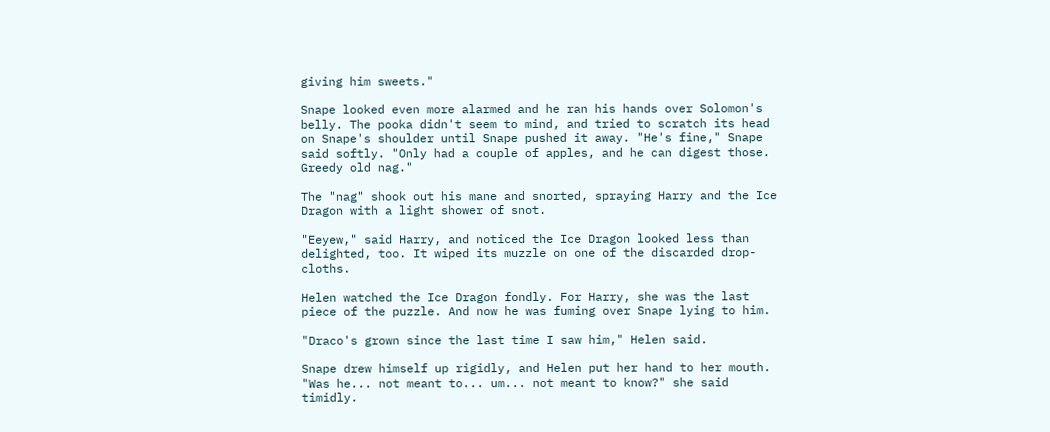giving him sweets."

Snape looked even more alarmed and he ran his hands over Solomon's belly. The pooka didn't seem to mind, and tried to scratch its head on Snape's shoulder until Snape pushed it away. "He's fine," Snape said softly. "Only had a couple of apples, and he can digest those. Greedy old nag."

The "nag" shook out his mane and snorted, spraying Harry and the Ice Dragon with a light shower of snot.

"Eeyew," said Harry, and noticed the Ice Dragon looked less than delighted, too. It wiped its muzzle on one of the discarded drop-cloths.

Helen watched the Ice Dragon fondly. For Harry, she was the last piece of the puzzle. And now he was fuming over Snape lying to him.

"Draco's grown since the last time I saw him," Helen said.

Snape drew himself up rigidly, and Helen put her hand to her mouth. "Was he... not meant to... um... not meant to know?" she said timidly.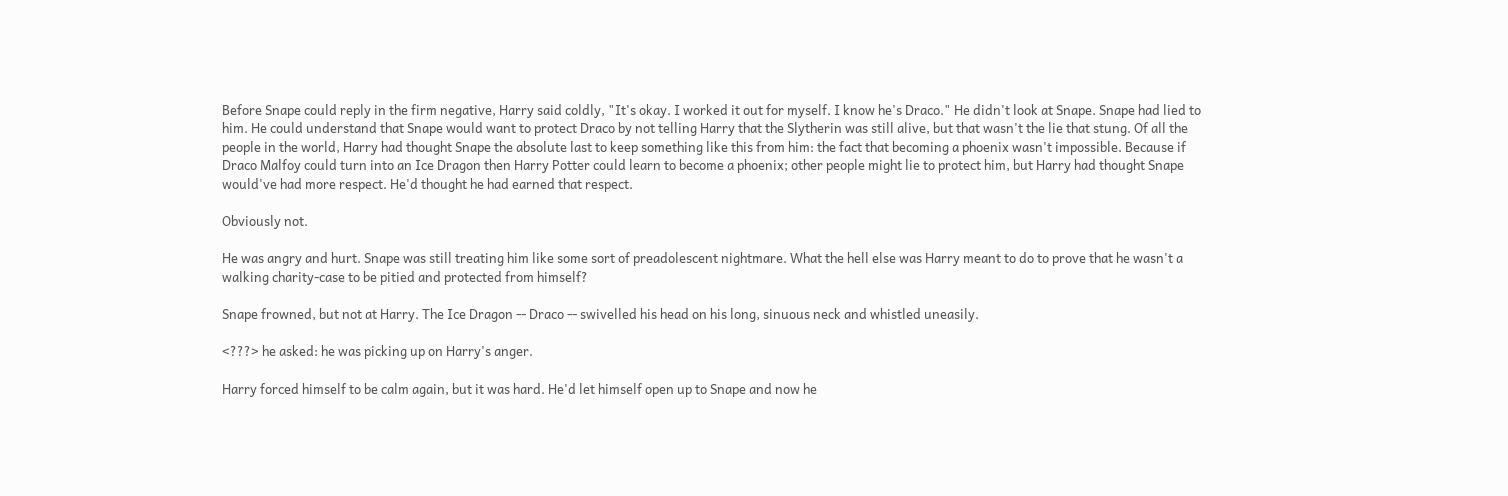Before Snape could reply in the firm negative, Harry said coldly, "It's okay. I worked it out for myself. I know he's Draco." He didn't look at Snape. Snape had lied to him. He could understand that Snape would want to protect Draco by not telling Harry that the Slytherin was still alive, but that wasn't the lie that stung. Of all the people in the world, Harry had thought Snape the absolute last to keep something like this from him: the fact that becoming a phoenix wasn't impossible. Because if Draco Malfoy could turn into an Ice Dragon then Harry Potter could learn to become a phoenix; other people might lie to protect him, but Harry had thought Snape would've had more respect. He'd thought he had earned that respect.

Obviously not.

He was angry and hurt. Snape was still treating him like some sort of preadolescent nightmare. What the hell else was Harry meant to do to prove that he wasn't a walking charity-case to be pitied and protected from himself?

Snape frowned, but not at Harry. The Ice Dragon -- Draco -- swivelled his head on his long, sinuous neck and whistled uneasily.

<???> he asked: he was picking up on Harry's anger.

Harry forced himself to be calm again, but it was hard. He'd let himself open up to Snape and now he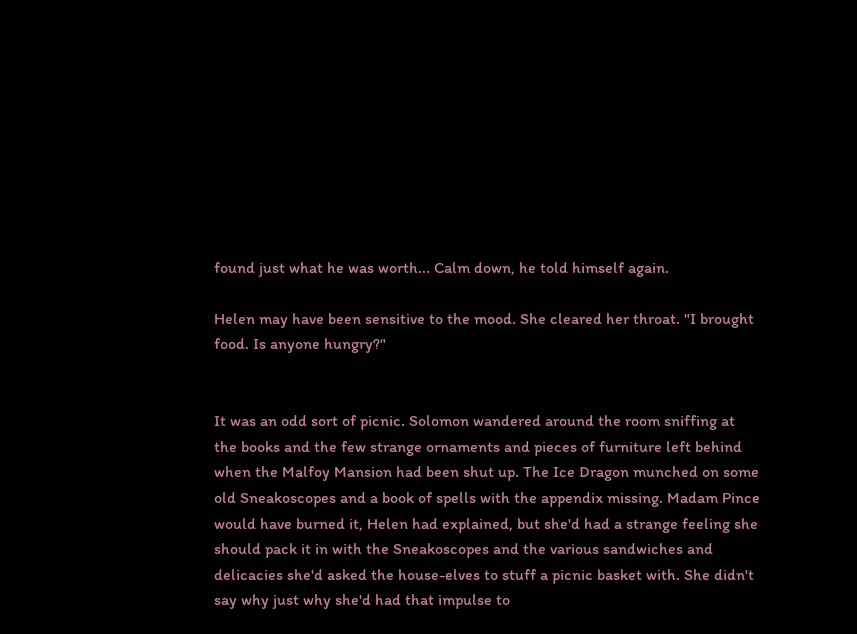found just what he was worth... Calm down, he told himself again.

Helen may have been sensitive to the mood. She cleared her throat. "I brought food. Is anyone hungry?"


It was an odd sort of picnic. Solomon wandered around the room sniffing at the books and the few strange ornaments and pieces of furniture left behind when the Malfoy Mansion had been shut up. The Ice Dragon munched on some old Sneakoscopes and a book of spells with the appendix missing. Madam Pince would have burned it, Helen had explained, but she'd had a strange feeling she should pack it in with the Sneakoscopes and the various sandwiches and delicacies she'd asked the house-elves to stuff a picnic basket with. She didn't say why just why she'd had that impulse to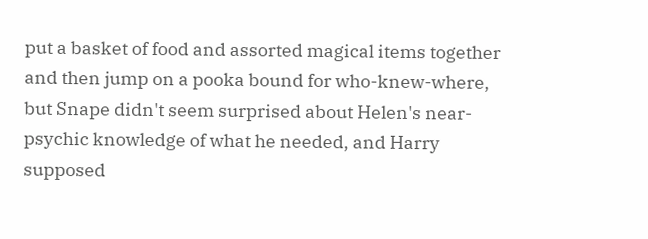put a basket of food and assorted magical items together and then jump on a pooka bound for who-knew-where, but Snape didn't seem surprised about Helen's near-psychic knowledge of what he needed, and Harry supposed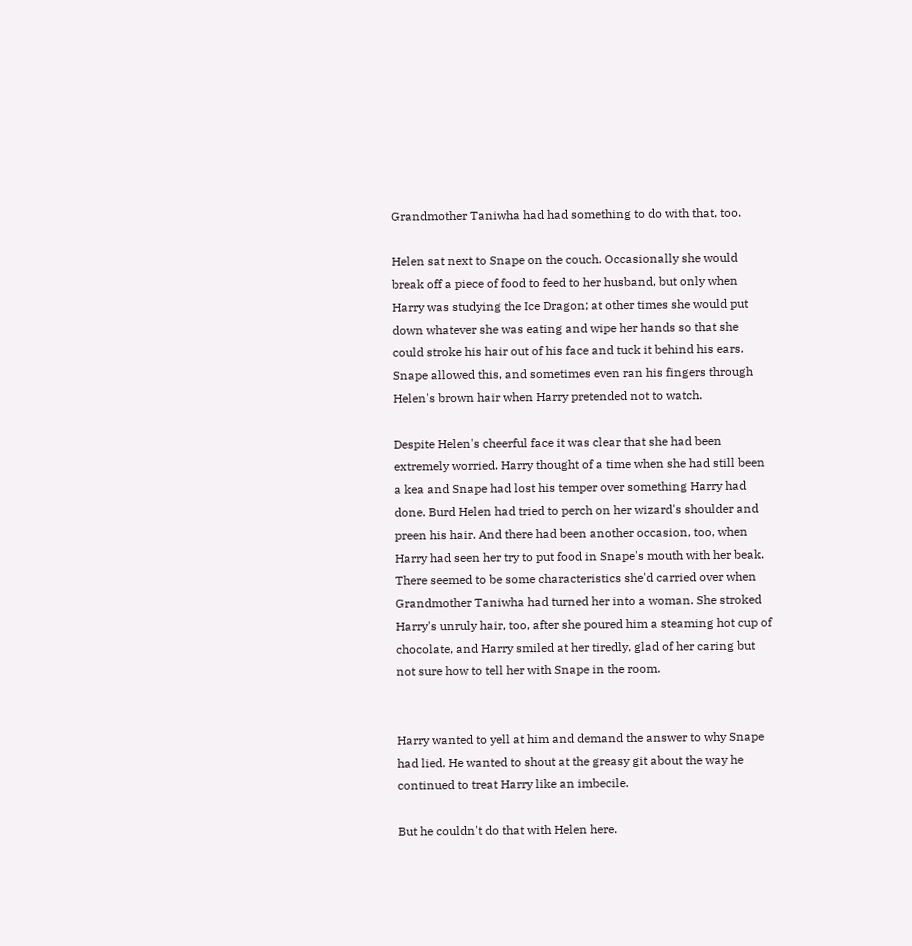Grandmother Taniwha had had something to do with that, too.

Helen sat next to Snape on the couch. Occasionally she would break off a piece of food to feed to her husband, but only when Harry was studying the Ice Dragon; at other times she would put down whatever she was eating and wipe her hands so that she could stroke his hair out of his face and tuck it behind his ears. Snape allowed this, and sometimes even ran his fingers through Helen's brown hair when Harry pretended not to watch.

Despite Helen's cheerful face it was clear that she had been extremely worried. Harry thought of a time when she had still been a kea and Snape had lost his temper over something Harry had done. Burd Helen had tried to perch on her wizard's shoulder and preen his hair. And there had been another occasion, too, when Harry had seen her try to put food in Snape's mouth with her beak. There seemed to be some characteristics she'd carried over when Grandmother Taniwha had turned her into a woman. She stroked Harry's unruly hair, too, after she poured him a steaming hot cup of chocolate, and Harry smiled at her tiredly, glad of her caring but not sure how to tell her with Snape in the room.


Harry wanted to yell at him and demand the answer to why Snape had lied. He wanted to shout at the greasy git about the way he continued to treat Harry like an imbecile.

But he couldn't do that with Helen here.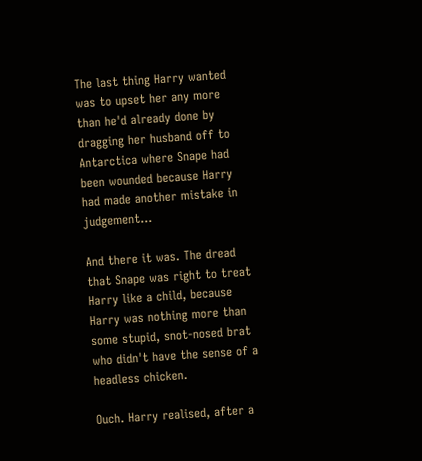The last thing Harry wanted was to upset her any more than he'd already done by dragging her husband off to Antarctica where Snape had been wounded because Harry had made another mistake in judgement...

And there it was. The dread that Snape was right to treat Harry like a child, because Harry was nothing more than some stupid, snot-nosed brat who didn't have the sense of a headless chicken.

Ouch. Harry realised, after a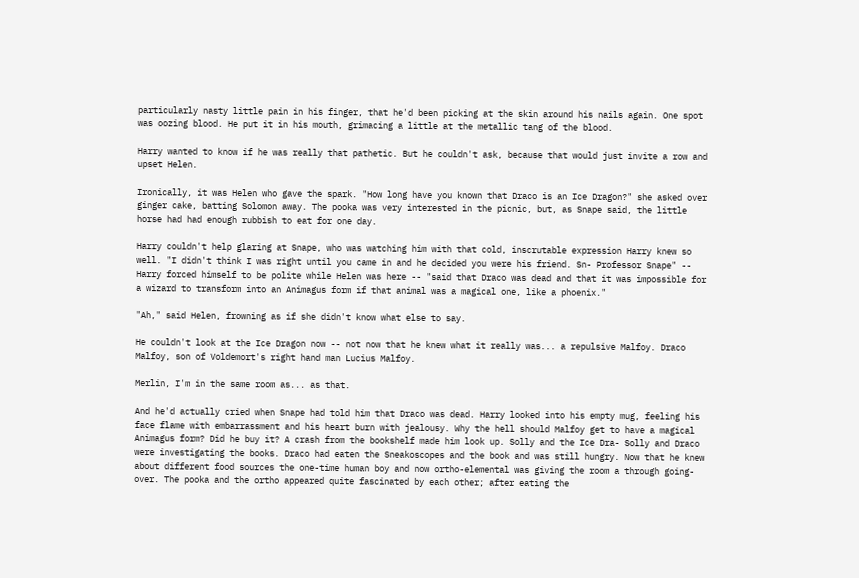particularly nasty little pain in his finger, that he'd been picking at the skin around his nails again. One spot was oozing blood. He put it in his mouth, grimacing a little at the metallic tang of the blood.

Harry wanted to know if he was really that pathetic. But he couldn't ask, because that would just invite a row and upset Helen.

Ironically, it was Helen who gave the spark. "How long have you known that Draco is an Ice Dragon?" she asked over ginger cake, batting Solomon away. The pooka was very interested in the picnic, but, as Snape said, the little horse had had enough rubbish to eat for one day.

Harry couldn't help glaring at Snape, who was watching him with that cold, inscrutable expression Harry knew so well. "I didn't think I was right until you came in and he decided you were his friend. Sn- Professor Snape" -- Harry forced himself to be polite while Helen was here -- "said that Draco was dead and that it was impossible for a wizard to transform into an Animagus form if that animal was a magical one, like a phoenix."

"Ah," said Helen, frowning as if she didn't know what else to say.

He couldn't look at the Ice Dragon now -- not now that he knew what it really was... a repulsive Malfoy. Draco Malfoy, son of Voldemort's right hand man Lucius Malfoy.

Merlin, I'm in the same room as... as that.

And he'd actually cried when Snape had told him that Draco was dead. Harry looked into his empty mug, feeling his face flame with embarrassment and his heart burn with jealousy. Why the hell should Malfoy get to have a magical Animagus form? Did he buy it? A crash from the bookshelf made him look up. Solly and the Ice Dra- Solly and Draco were investigating the books. Draco had eaten the Sneakoscopes and the book and was still hungry. Now that he knew about different food sources the one-time human boy and now ortho-elemental was giving the room a through going-over. The pooka and the ortho appeared quite fascinated by each other; after eating the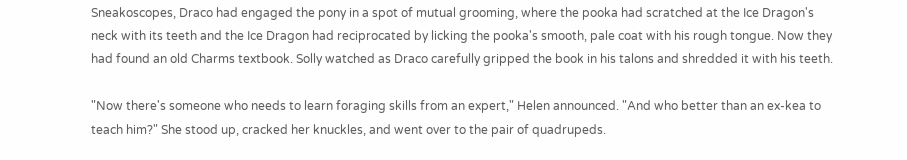Sneakoscopes, Draco had engaged the pony in a spot of mutual grooming, where the pooka had scratched at the Ice Dragon's neck with its teeth and the Ice Dragon had reciprocated by licking the pooka's smooth, pale coat with his rough tongue. Now they had found an old Charms textbook. Solly watched as Draco carefully gripped the book in his talons and shredded it with his teeth.

"Now there's someone who needs to learn foraging skills from an expert," Helen announced. "And who better than an ex-kea to teach him?" She stood up, cracked her knuckles, and went over to the pair of quadrupeds.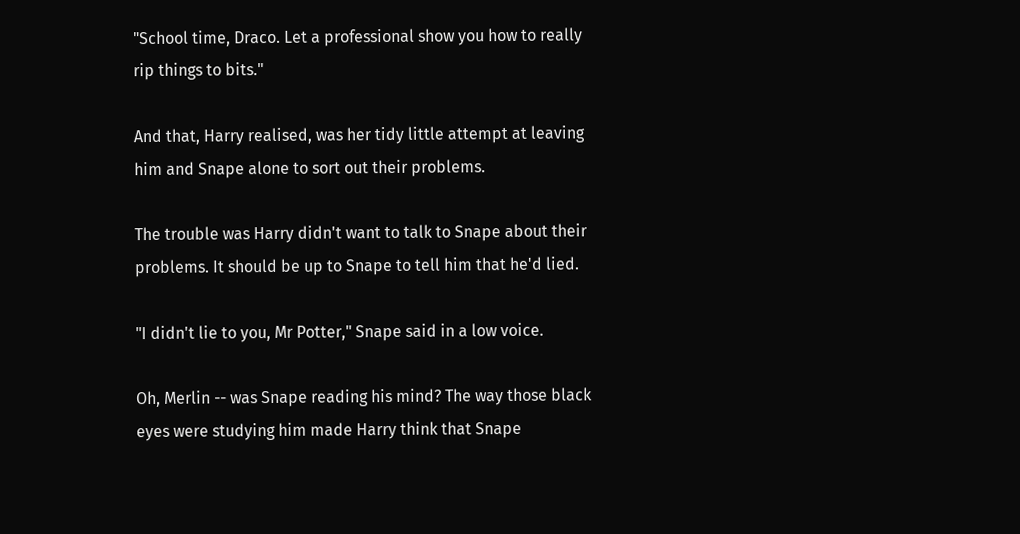"School time, Draco. Let a professional show you how to really rip things to bits."

And that, Harry realised, was her tidy little attempt at leaving him and Snape alone to sort out their problems.

The trouble was Harry didn't want to talk to Snape about their problems. It should be up to Snape to tell him that he'd lied.

"I didn't lie to you, Mr Potter," Snape said in a low voice.

Oh, Merlin -- was Snape reading his mind? The way those black eyes were studying him made Harry think that Snape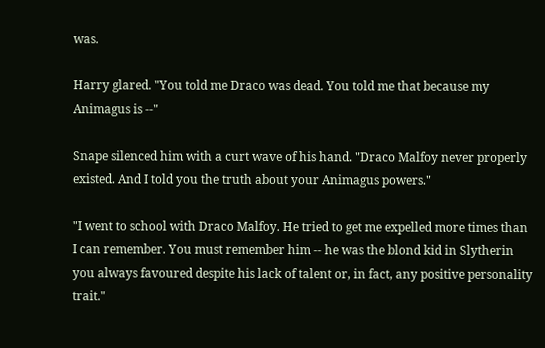was.

Harry glared. "You told me Draco was dead. You told me that because my Animagus is --"

Snape silenced him with a curt wave of his hand. "Draco Malfoy never properly existed. And I told you the truth about your Animagus powers."

"I went to school with Draco Malfoy. He tried to get me expelled more times than I can remember. You must remember him -- he was the blond kid in Slytherin you always favoured despite his lack of talent or, in fact, any positive personality trait."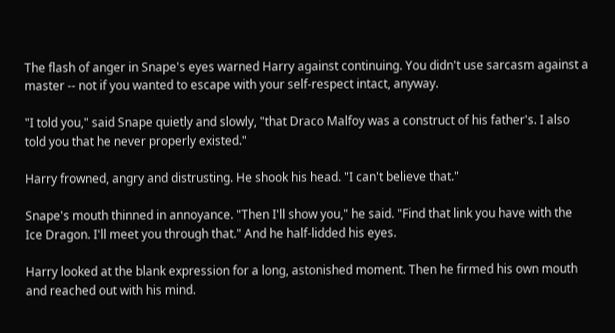The flash of anger in Snape's eyes warned Harry against continuing. You didn't use sarcasm against a master -- not if you wanted to escape with your self-respect intact, anyway.

"I told you," said Snape quietly and slowly, "that Draco Malfoy was a construct of his father's. I also told you that he never properly existed."

Harry frowned, angry and distrusting. He shook his head. "I can't believe that."

Snape's mouth thinned in annoyance. "Then I'll show you," he said. "Find that link you have with the Ice Dragon. I'll meet you through that." And he half-lidded his eyes.

Harry looked at the blank expression for a long, astonished moment. Then he firmed his own mouth and reached out with his mind.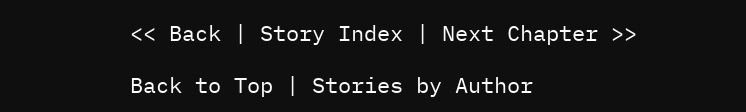<< Back | Story Index | Next Chapter >>

Back to Top | Stories by Author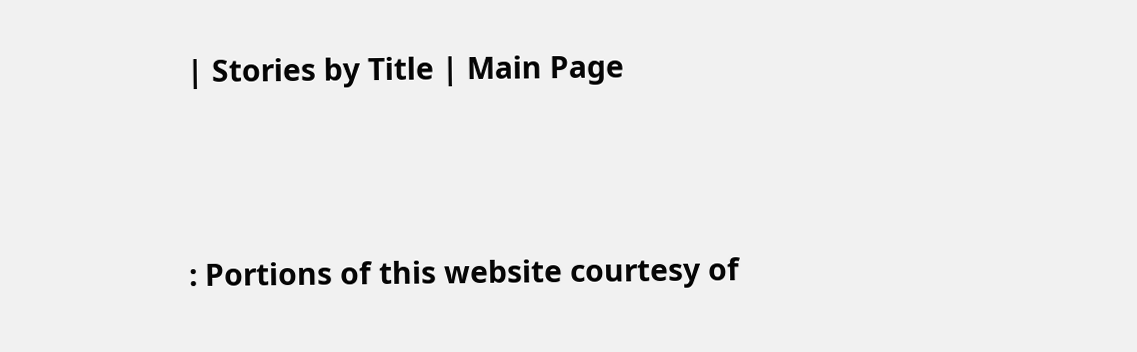| Stories by Title | Main Page



: Portions of this website courtesy of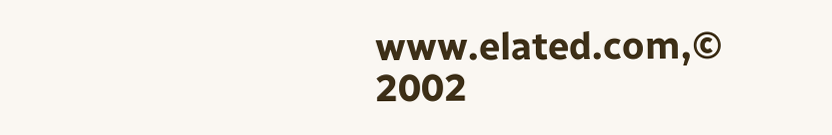www.elated.com,© 2002